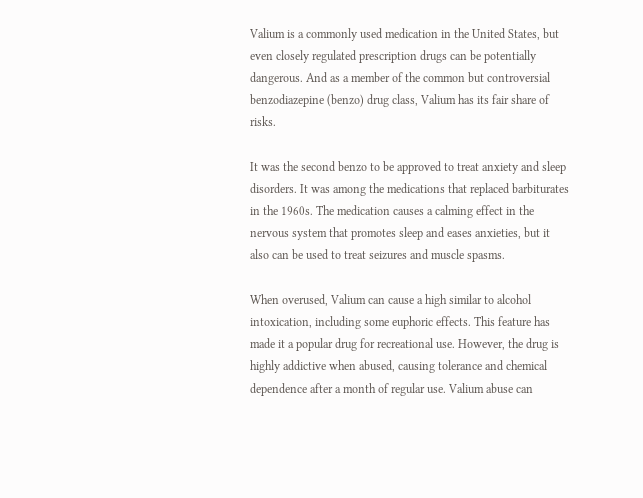Valium is a commonly used medication in the United States, but even closely regulated prescription drugs can be potentially dangerous. And as a member of the common but controversial benzodiazepine (benzo) drug class, Valium has its fair share of risks.

It was the second benzo to be approved to treat anxiety and sleep disorders. It was among the medications that replaced barbiturates in the 1960s. The medication causes a calming effect in the nervous system that promotes sleep and eases anxieties, but it also can be used to treat seizures and muscle spasms.

When overused, Valium can cause a high similar to alcohol intoxication, including some euphoric effects. This feature has made it a popular drug for recreational use. However, the drug is highly addictive when abused, causing tolerance and chemical dependence after a month of regular use. Valium abuse can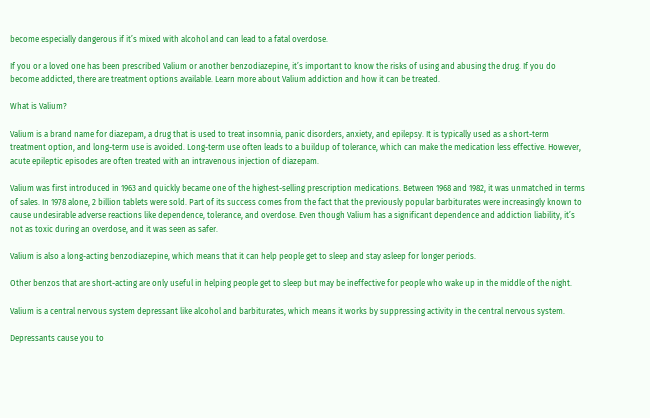become especially dangerous if it’s mixed with alcohol and can lead to a fatal overdose.

If you or a loved one has been prescribed Valium or another benzodiazepine, it’s important to know the risks of using and abusing the drug. If you do become addicted, there are treatment options available. Learn more about Valium addiction and how it can be treated.

What is Valium?

Valium is a brand name for diazepam, a drug that is used to treat insomnia, panic disorders, anxiety, and epilepsy. It is typically used as a short-term treatment option, and long-term use is avoided. Long-term use often leads to a buildup of tolerance, which can make the medication less effective. However, acute epileptic episodes are often treated with an intravenous injection of diazepam.

Valium was first introduced in 1963 and quickly became one of the highest-selling prescription medications. Between 1968 and 1982, it was unmatched in terms of sales. In 1978 alone, 2 billion tablets were sold. Part of its success comes from the fact that the previously popular barbiturates were increasingly known to cause undesirable adverse reactions like dependence, tolerance, and overdose. Even though Valium has a significant dependence and addiction liability, it’s not as toxic during an overdose, and it was seen as safer.

Valium is also a long-acting benzodiazepine, which means that it can help people get to sleep and stay asleep for longer periods.

Other benzos that are short-acting are only useful in helping people get to sleep but may be ineffective for people who wake up in the middle of the night.

Valium is a central nervous system depressant like alcohol and barbiturates, which means it works by suppressing activity in the central nervous system.

Depressants cause you to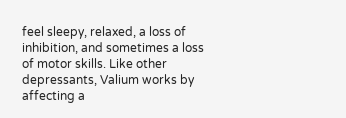feel sleepy, relaxed, a loss of inhibition, and sometimes a loss of motor skills. Like other depressants, Valium works by affecting a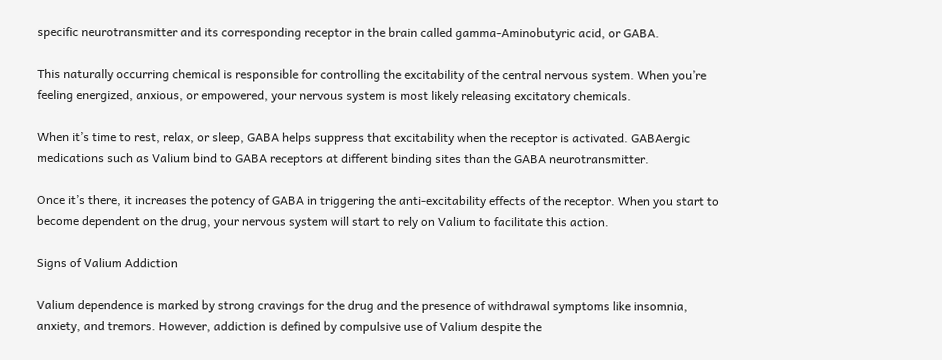specific neurotransmitter and its corresponding receptor in the brain called gamma-Aminobutyric acid, or GABA.

This naturally occurring chemical is responsible for controlling the excitability of the central nervous system. When you’re feeling energized, anxious, or empowered, your nervous system is most likely releasing excitatory chemicals.

When it’s time to rest, relax, or sleep, GABA helps suppress that excitability when the receptor is activated. GABAergic medications such as Valium bind to GABA receptors at different binding sites than the GABA neurotransmitter.

Once it’s there, it increases the potency of GABA in triggering the anti-excitability effects of the receptor. When you start to become dependent on the drug, your nervous system will start to rely on Valium to facilitate this action.

Signs of Valium Addiction

Valium dependence is marked by strong cravings for the drug and the presence of withdrawal symptoms like insomnia, anxiety, and tremors. However, addiction is defined by compulsive use of Valium despite the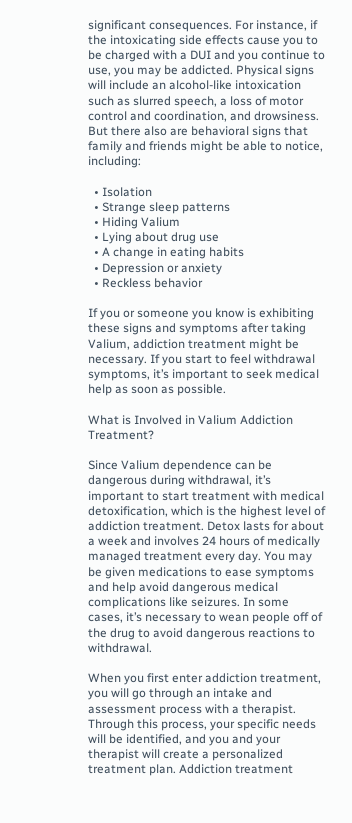significant consequences. For instance, if the intoxicating side effects cause you to be charged with a DUI and you continue to use, you may be addicted. Physical signs will include an alcohol-like intoxication such as slurred speech, a loss of motor control and coordination, and drowsiness. But there also are behavioral signs that family and friends might be able to notice, including:

  • Isolation
  • Strange sleep patterns
  • Hiding Valium
  • Lying about drug use
  • A change in eating habits
  • Depression or anxiety
  • Reckless behavior

If you or someone you know is exhibiting these signs and symptoms after taking Valium, addiction treatment might be necessary. If you start to feel withdrawal symptoms, it’s important to seek medical help as soon as possible.

What is Involved in Valium Addiction Treatment?

Since Valium dependence can be dangerous during withdrawal, it’s important to start treatment with medical detoxification, which is the highest level of addiction treatment. Detox lasts for about a week and involves 24 hours of medically managed treatment every day. You may be given medications to ease symptoms and help avoid dangerous medical complications like seizures. In some cases, it’s necessary to wean people off of the drug to avoid dangerous reactions to withdrawal.

When you first enter addiction treatment, you will go through an intake and assessment process with a therapist. Through this process, your specific needs will be identified, and you and your therapist will create a personalized treatment plan. Addiction treatment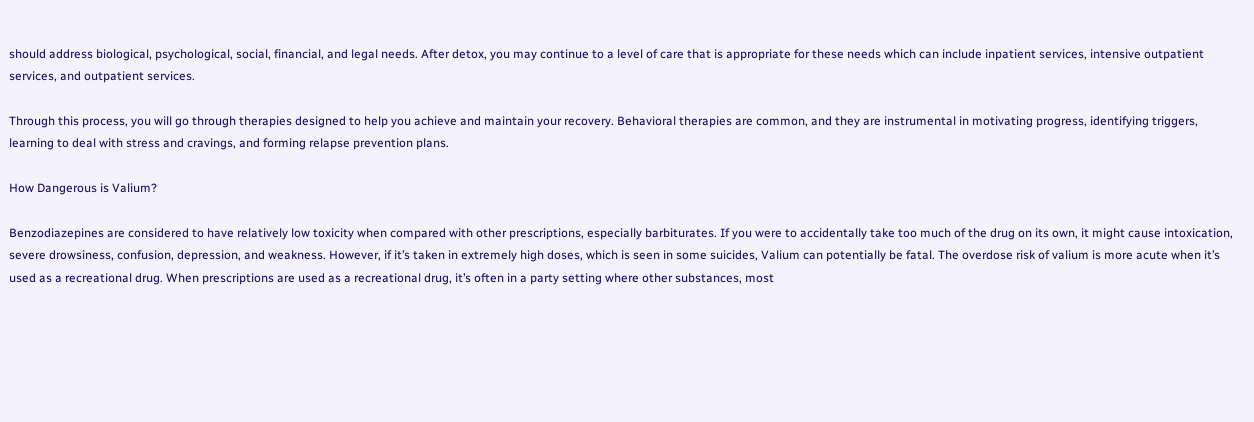should address biological, psychological, social, financial, and legal needs. After detox, you may continue to a level of care that is appropriate for these needs which can include inpatient services, intensive outpatient services, and outpatient services.

Through this process, you will go through therapies designed to help you achieve and maintain your recovery. Behavioral therapies are common, and they are instrumental in motivating progress, identifying triggers, learning to deal with stress and cravings, and forming relapse prevention plans.

How Dangerous is Valium?

Benzodiazepines are considered to have relatively low toxicity when compared with other prescriptions, especially barbiturates. If you were to accidentally take too much of the drug on its own, it might cause intoxication, severe drowsiness, confusion, depression, and weakness. However, if it’s taken in extremely high doses, which is seen in some suicides, Valium can potentially be fatal. The overdose risk of valium is more acute when it’s used as a recreational drug. When prescriptions are used as a recreational drug, it’s often in a party setting where other substances, most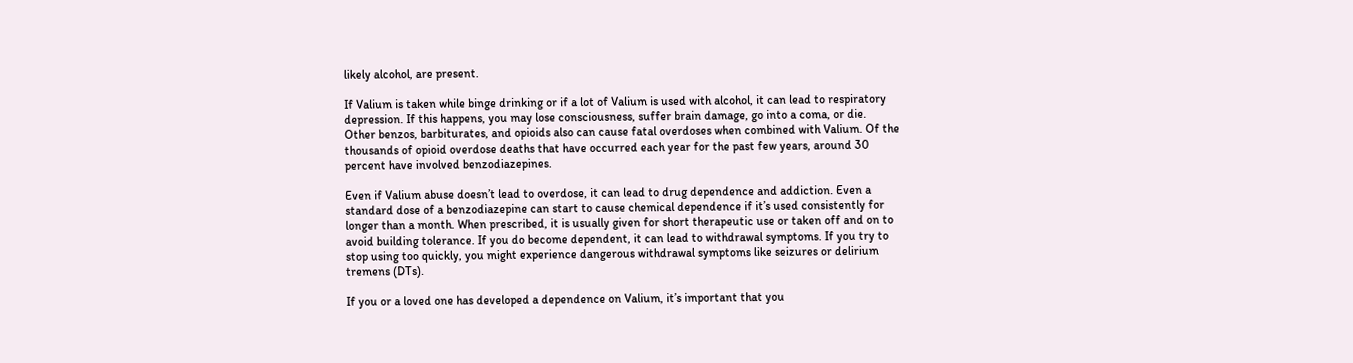likely alcohol, are present.

If Valium is taken while binge drinking or if a lot of Valium is used with alcohol, it can lead to respiratory depression. If this happens, you may lose consciousness, suffer brain damage, go into a coma, or die. Other benzos, barbiturates, and opioids also can cause fatal overdoses when combined with Valium. Of the thousands of opioid overdose deaths that have occurred each year for the past few years, around 30 percent have involved benzodiazepines.

Even if Valium abuse doesn’t lead to overdose, it can lead to drug dependence and addiction. Even a standard dose of a benzodiazepine can start to cause chemical dependence if it’s used consistently for longer than a month. When prescribed, it is usually given for short therapeutic use or taken off and on to avoid building tolerance. If you do become dependent, it can lead to withdrawal symptoms. If you try to stop using too quickly, you might experience dangerous withdrawal symptoms like seizures or delirium tremens (DTs).

If you or a loved one has developed a dependence on Valium, it’s important that you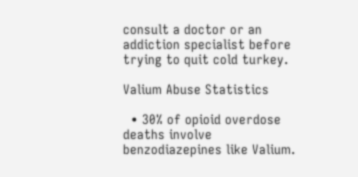consult a doctor or an addiction specialist before trying to quit cold turkey.

Valium Abuse Statistics

  • 30% of opioid overdose deaths involve benzodiazepines like Valium.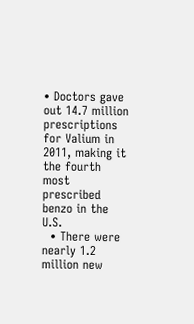• Doctors gave out 14.7 million prescriptions for Valium in 2011, making it the fourth most prescribed benzo in the U.S.
  • There were nearly 1.2 million new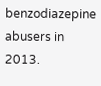benzodiazepine abusers in 2013.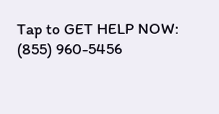Tap to GET HELP NOW: (855) 960-5456